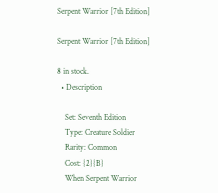Serpent Warrior [7th Edition]

Serpent Warrior [7th Edition]

8 in stock.
  • Description

    Set: Seventh Edition
    Type: Creature Soldier
    Rarity: Common
    Cost: {2}{B}
    When Serpent Warrior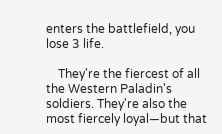enters the battlefield, you lose 3 life.

    They're the fiercest of all the Western Paladin's soldiers. They're also the most fiercely loyal—but that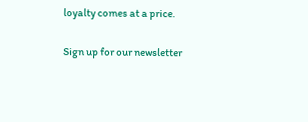loyalty comes at a price.

Sign up for our newsletter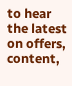to hear the latest on offers, content,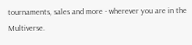tournaments, sales and more - wherever you are in the Multiverse.